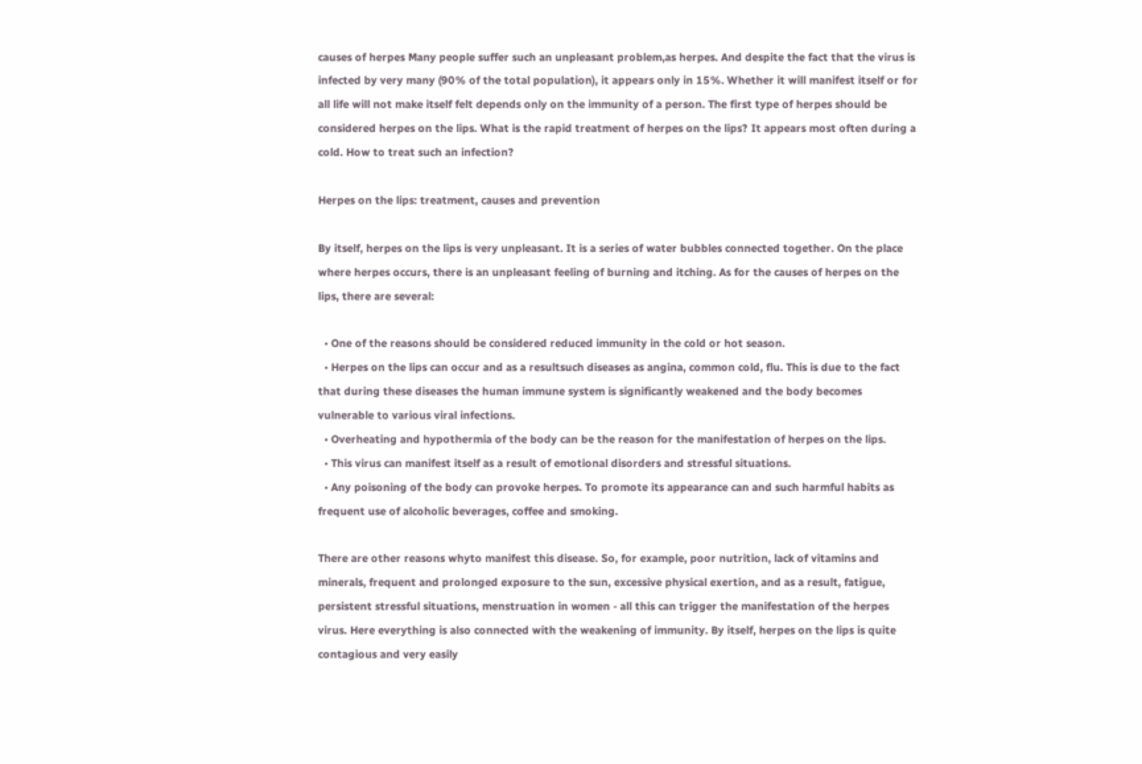causes of herpes Many people suffer such an unpleasant problem,as herpes. And despite the fact that the virus is infected by very many (90% of the total population), it appears only in 15%. Whether it will manifest itself or for all life will not make itself felt depends only on the immunity of a person. The first type of herpes should be considered herpes on the lips. What is the rapid treatment of herpes on the lips? It appears most often during a cold. How to treat such an infection?

Herpes on the lips: treatment, causes and prevention

By itself, herpes on the lips is very unpleasant. It is a series of water bubbles connected together. On the place where herpes occurs, there is an unpleasant feeling of burning and itching. As for the causes of herpes on the lips, there are several:

  • One of the reasons should be considered reduced immunity in the cold or hot season.
  • Herpes on the lips can occur and as a resultsuch diseases as angina, common cold, flu. This is due to the fact that during these diseases the human immune system is significantly weakened and the body becomes vulnerable to various viral infections.
  • Overheating and hypothermia of the body can be the reason for the manifestation of herpes on the lips.
  • This virus can manifest itself as a result of emotional disorders and stressful situations.
  • Any poisoning of the body can provoke herpes. To promote its appearance can and such harmful habits as frequent use of alcoholic beverages, coffee and smoking.

There are other reasons whyto manifest this disease. So, for example, poor nutrition, lack of vitamins and minerals, frequent and prolonged exposure to the sun, excessive physical exertion, and as a result, fatigue, persistent stressful situations, menstruation in women - all this can trigger the manifestation of the herpes virus. Here everything is also connected with the weakening of immunity. By itself, herpes on the lips is quite contagious and very easily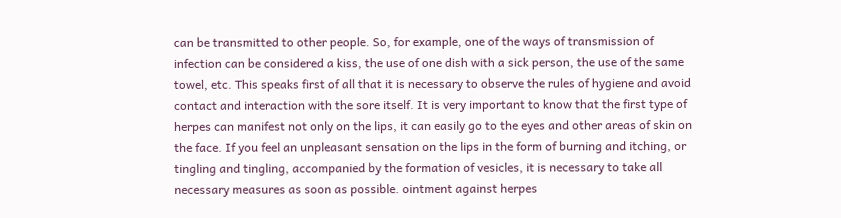can be transmitted to other people. So, for example, one of the ways of transmission of infection can be considered a kiss, the use of one dish with a sick person, the use of the same towel, etc. This speaks first of all that it is necessary to observe the rules of hygiene and avoid contact and interaction with the sore itself. It is very important to know that the first type of herpes can manifest not only on the lips, it can easily go to the eyes and other areas of skin on the face. If you feel an unpleasant sensation on the lips in the form of burning and itching, or tingling and tingling, accompanied by the formation of vesicles, it is necessary to take all necessary measures as soon as possible. ointment against herpes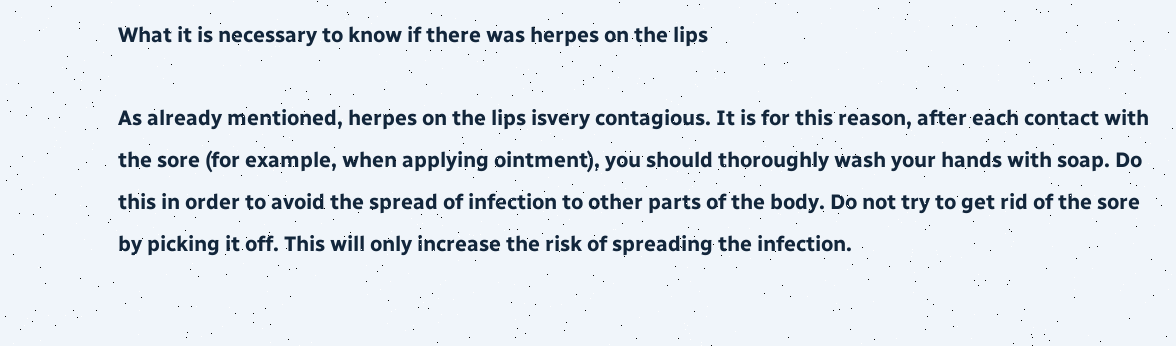What it is necessary to know if there was herpes on the lips

As already mentioned, herpes on the lips isvery contagious. It is for this reason, after each contact with the sore (for example, when applying ointment), you should thoroughly wash your hands with soap. Do this in order to avoid the spread of infection to other parts of the body. Do not try to get rid of the sore by picking it off. This will only increase the risk of spreading the infection.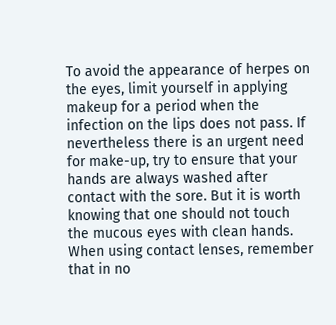To avoid the appearance of herpes on the eyes, limit yourself in applying makeup for a period when the infection on the lips does not pass. If nevertheless there is an urgent need for make-up, try to ensure that your hands are always washed after contact with the sore. But it is worth knowing that one should not touch the mucous eyes with clean hands. When using contact lenses, remember that in no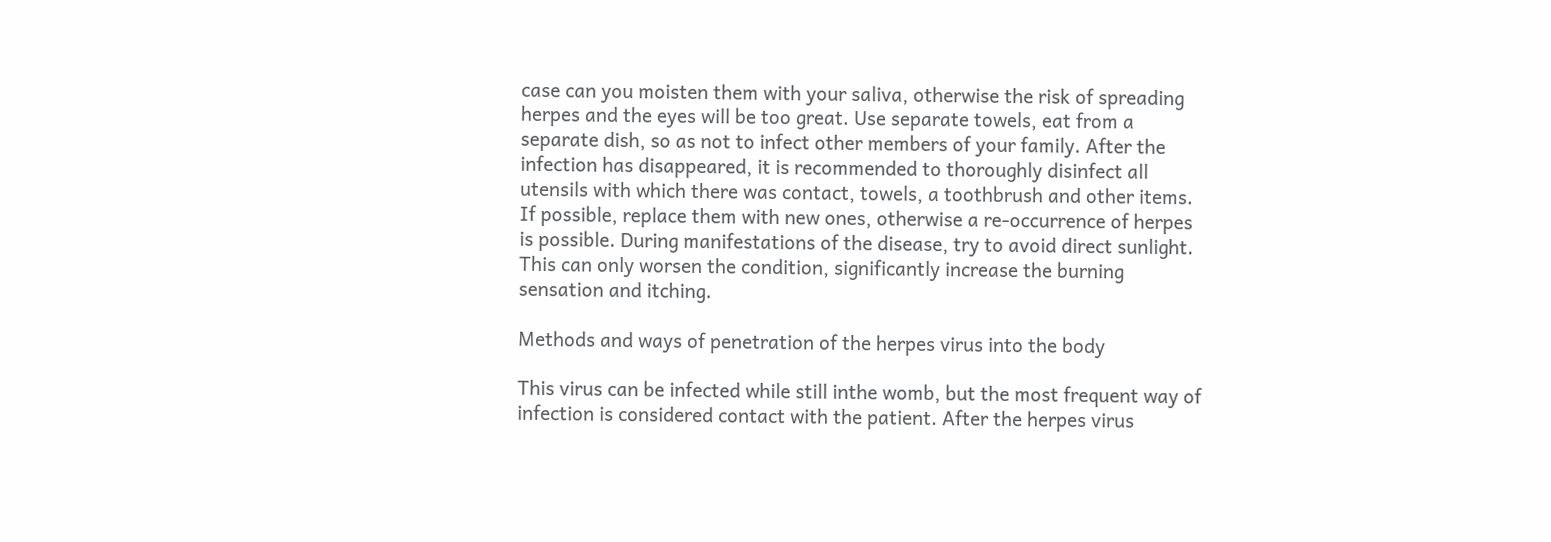case can you moisten them with your saliva, otherwise the risk of spreading herpes and the eyes will be too great. Use separate towels, eat from a separate dish, so as not to infect other members of your family. After the infection has disappeared, it is recommended to thoroughly disinfect all utensils with which there was contact, towels, a toothbrush and other items. If possible, replace them with new ones, otherwise a re-occurrence of herpes is possible. During manifestations of the disease, try to avoid direct sunlight. This can only worsen the condition, significantly increase the burning sensation and itching.

Methods and ways of penetration of the herpes virus into the body

This virus can be infected while still inthe womb, but the most frequent way of infection is considered contact with the patient. After the herpes virus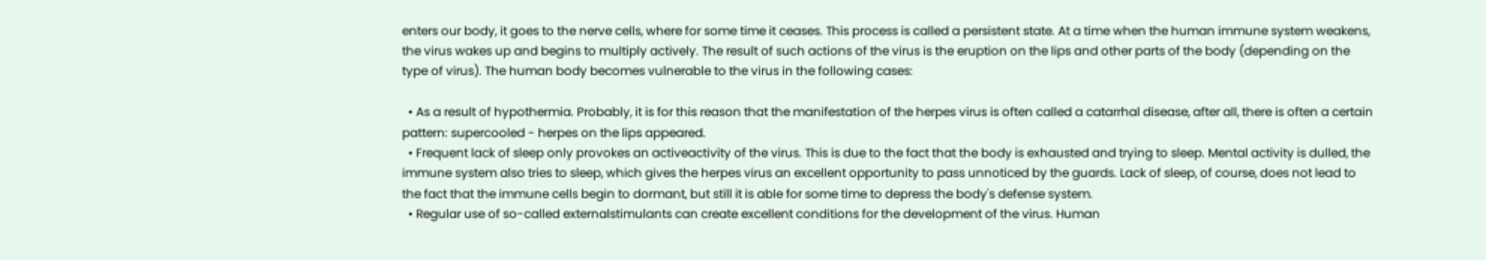enters our body, it goes to the nerve cells, where for some time it ceases. This process is called a persistent state. At a time when the human immune system weakens, the virus wakes up and begins to multiply actively. The result of such actions of the virus is the eruption on the lips and other parts of the body (depending on the type of virus). The human body becomes vulnerable to the virus in the following cases:

  • As a result of hypothermia. Probably, it is for this reason that the manifestation of the herpes virus is often called a catarrhal disease, after all, there is often a certain pattern: supercooled - herpes on the lips appeared.
  • Frequent lack of sleep only provokes an activeactivity of the virus. This is due to the fact that the body is exhausted and trying to sleep. Mental activity is dulled, the immune system also tries to sleep, which gives the herpes virus an excellent opportunity to pass unnoticed by the guards. Lack of sleep, of course, does not lead to the fact that the immune cells begin to dormant, but still it is able for some time to depress the body's defense system.
  • Regular use of so-called externalstimulants can create excellent conditions for the development of the virus. Human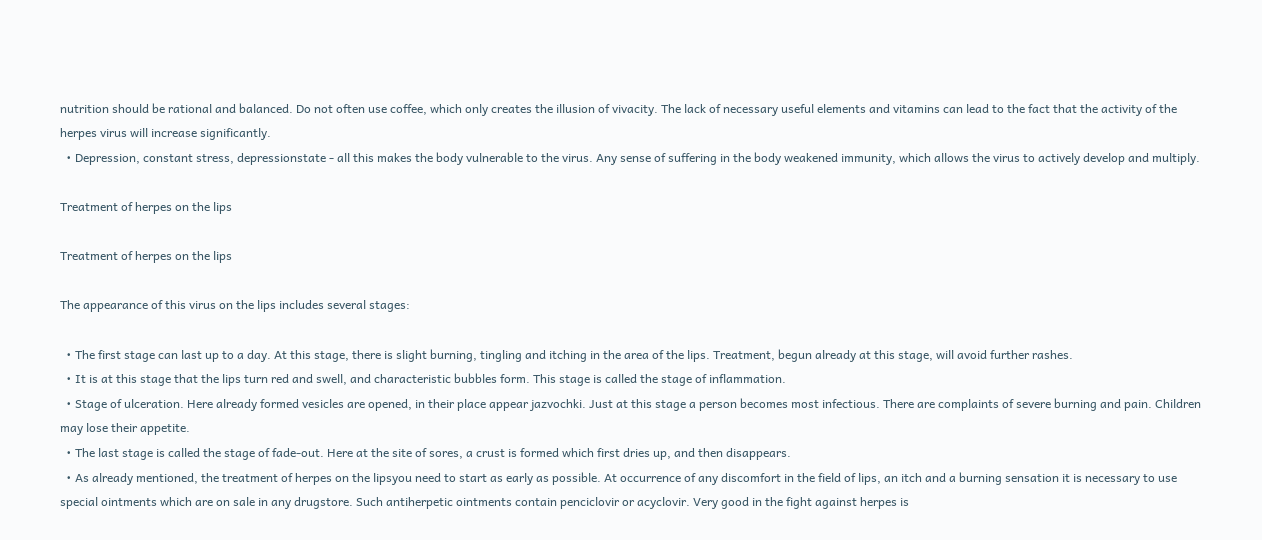nutrition should be rational and balanced. Do not often use coffee, which only creates the illusion of vivacity. The lack of necessary useful elements and vitamins can lead to the fact that the activity of the herpes virus will increase significantly.
  • Depression, constant stress, depressionstate - all this makes the body vulnerable to the virus. Any sense of suffering in the body weakened immunity, which allows the virus to actively develop and multiply.

Treatment of herpes on the lips

Treatment of herpes on the lips

The appearance of this virus on the lips includes several stages:

  • The first stage can last up to a day. At this stage, there is slight burning, tingling and itching in the area of the lips. Treatment, begun already at this stage, will avoid further rashes.
  • It is at this stage that the lips turn red and swell, and characteristic bubbles form. This stage is called the stage of inflammation.
  • Stage of ulceration. Here already formed vesicles are opened, in their place appear jazvochki. Just at this stage a person becomes most infectious. There are complaints of severe burning and pain. Children may lose their appetite.
  • The last stage is called the stage of fade-out. Here at the site of sores, a crust is formed which first dries up, and then disappears.
  • As already mentioned, the treatment of herpes on the lipsyou need to start as early as possible. At occurrence of any discomfort in the field of lips, an itch and a burning sensation it is necessary to use special ointments which are on sale in any drugstore. Such antiherpetic ointments contain penciclovir or acyclovir. Very good in the fight against herpes is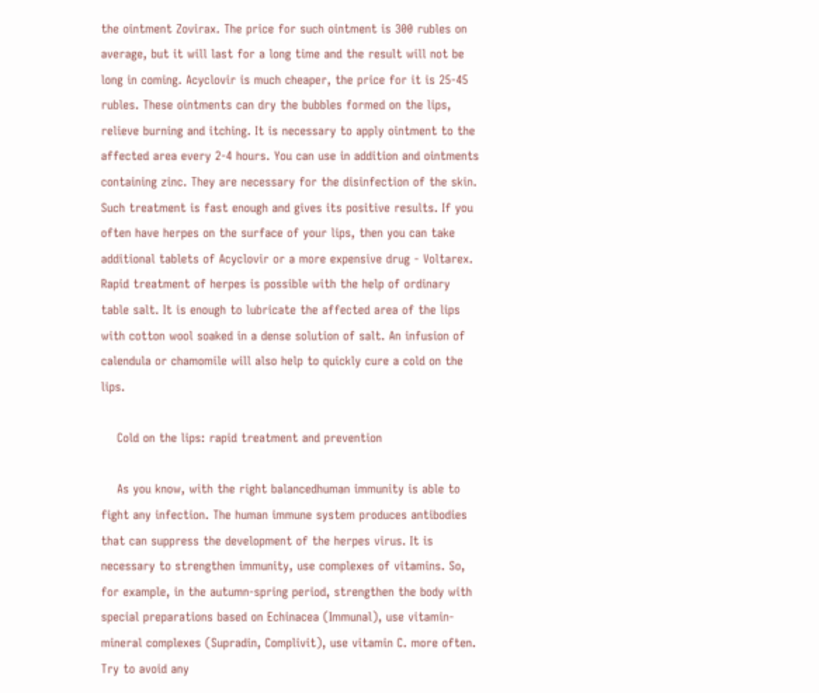the ointment Zovirax. The price for such ointment is 300 rubles on average, but it will last for a long time and the result will not be long in coming. Acyclovir is much cheaper, the price for it is 25-45 rubles. These ointments can dry the bubbles formed on the lips, relieve burning and itching. It is necessary to apply ointment to the affected area every 2-4 hours. You can use in addition and ointments containing zinc. They are necessary for the disinfection of the skin. Such treatment is fast enough and gives its positive results. If you often have herpes on the surface of your lips, then you can take additional tablets of Acyclovir or a more expensive drug - Voltarex. Rapid treatment of herpes is possible with the help of ordinary table salt. It is enough to lubricate the affected area of the lips with cotton wool soaked in a dense solution of salt. An infusion of calendula or chamomile will also help to quickly cure a cold on the lips.

    Cold on the lips: rapid treatment and prevention

    As you know, with the right balancedhuman immunity is able to fight any infection. The human immune system produces antibodies that can suppress the development of the herpes virus. It is necessary to strengthen immunity, use complexes of vitamins. So, for example, in the autumn-spring period, strengthen the body with special preparations based on Echinacea (Immunal), use vitamin-mineral complexes (Supradin, Complivit), use vitamin C. more often. Try to avoid any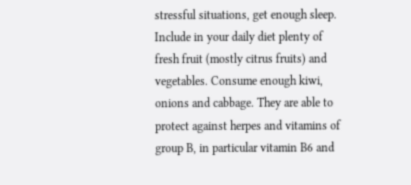stressful situations, get enough sleep. Include in your daily diet plenty of fresh fruit (mostly citrus fruits) and vegetables. Consume enough kiwi, onions and cabbage. They are able to protect against herpes and vitamins of group B, in particular vitamin B6 and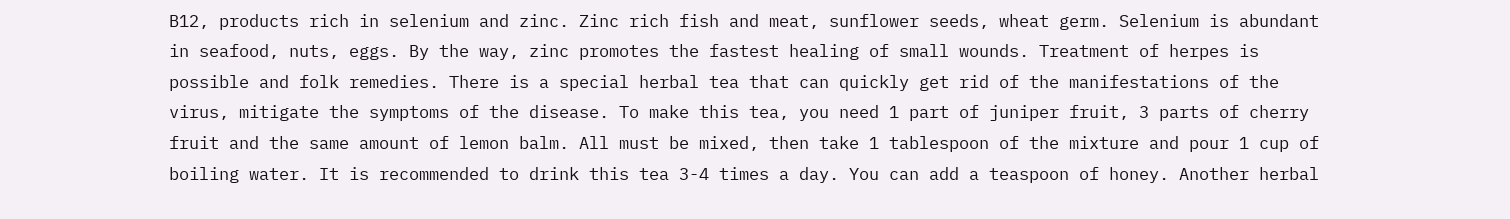B12, products rich in selenium and zinc. Zinc rich fish and meat, sunflower seeds, wheat germ. Selenium is abundant in seafood, nuts, eggs. By the way, zinc promotes the fastest healing of small wounds. Treatment of herpes is possible and folk remedies. There is a special herbal tea that can quickly get rid of the manifestations of the virus, mitigate the symptoms of the disease. To make this tea, you need 1 part of juniper fruit, 3 parts of cherry fruit and the same amount of lemon balm. All must be mixed, then take 1 tablespoon of the mixture and pour 1 cup of boiling water. It is recommended to drink this tea 3-4 times a day. You can add a teaspoon of honey. Another herbal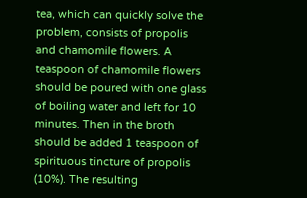tea, which can quickly solve the problem, consists of propolis and chamomile flowers. A teaspoon of chamomile flowers should be poured with one glass of boiling water and left for 10 minutes. Then in the broth should be added 1 teaspoon of spirituous tincture of propolis (10%). The resulting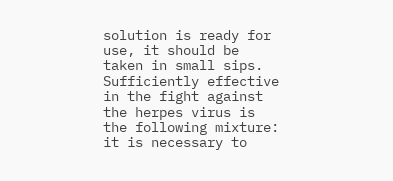solution is ready for use, it should be taken in small sips. Sufficiently effective in the fight against the herpes virus is the following mixture: it is necessary to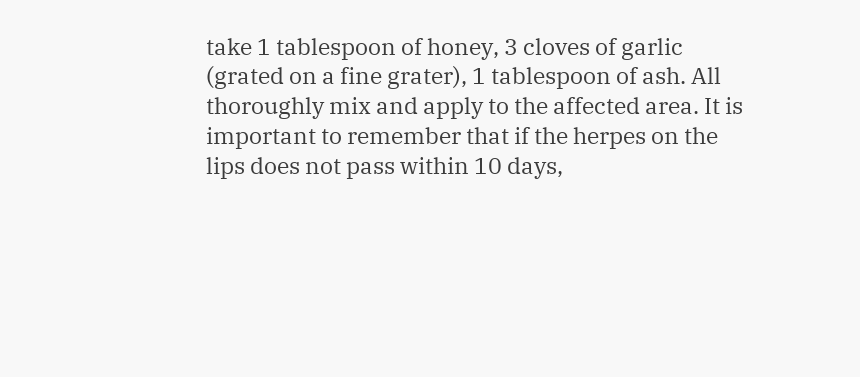take 1 tablespoon of honey, 3 cloves of garlic (grated on a fine grater), 1 tablespoon of ash. All thoroughly mix and apply to the affected area. It is important to remember that if the herpes on the lips does not pass within 10 days,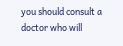you should consult a doctor who will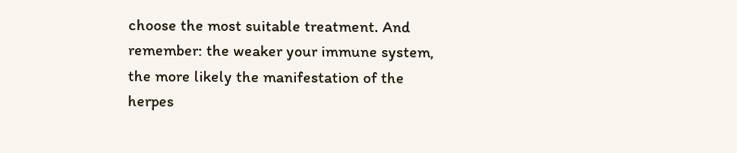choose the most suitable treatment. And remember: the weaker your immune system, the more likely the manifestation of the herpes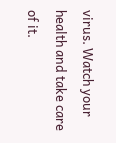virus. Watch your health and take care of it.